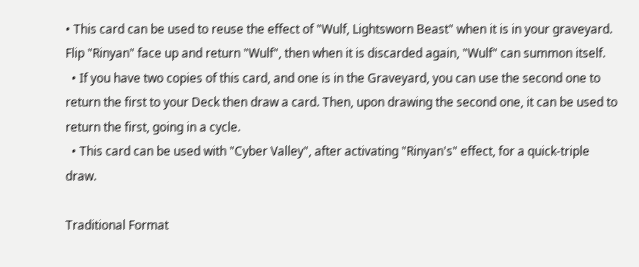• This card can be used to reuse the effect of "Wulf, Lightsworn Beast" when it is in your graveyard. Flip "Rinyan" face up and return "Wulf", then when it is discarded again, "Wulf" can summon itself.
  • If you have two copies of this card, and one is in the Graveyard, you can use the second one to return the first to your Deck then draw a card. Then, upon drawing the second one, it can be used to return the first, going in a cycle.
  • This card can be used with "Cyber Valley", after activating "Rinyan's" effect, for a quick-triple draw.

Traditional Format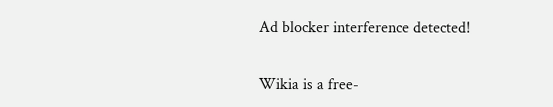Ad blocker interference detected!

Wikia is a free-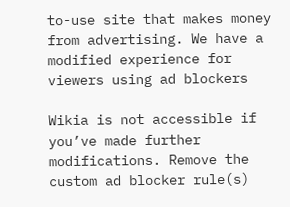to-use site that makes money from advertising. We have a modified experience for viewers using ad blockers

Wikia is not accessible if you’ve made further modifications. Remove the custom ad blocker rule(s)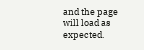and the page will load as expected.